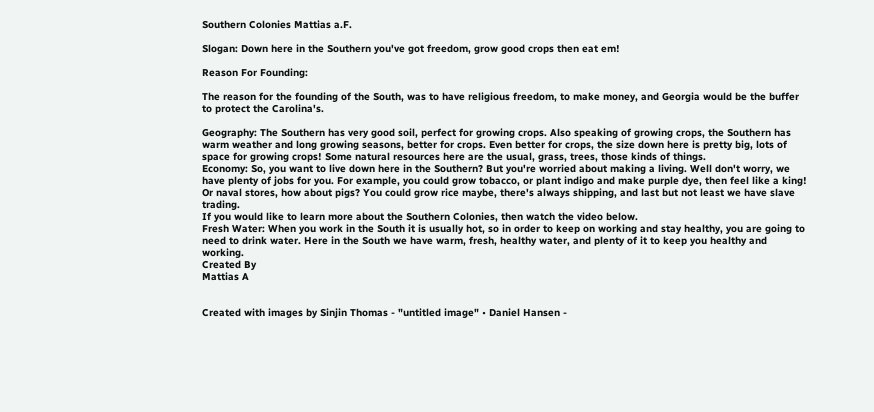Southern Colonies Mattias a.F.

Slogan: Down here in the Southern you've got freedom, grow good crops then eat em!

Reason For Founding:

The reason for the founding of the South, was to have religious freedom, to make money, and Georgia would be the buffer to protect the Carolina's.

Geography: The Southern has very good soil, perfect for growing crops. Also speaking of growing crops, the Southern has warm weather and long growing seasons, better for crops. Even better for crops, the size down here is pretty big, lots of space for growing crops! Some natural resources here are the usual, grass, trees, those kinds of things.
Economy: So, you want to live down here in the Southern? But you're worried about making a living. Well don't worry, we have plenty of jobs for you. For example, you could grow tobacco, or plant indigo and make purple dye, then feel like a king! Or naval stores, how about pigs? You could grow rice maybe, there's always shipping, and last but not least we have slave trading.
If you would like to learn more about the Southern Colonies, then watch the video below.
Fresh Water: When you work in the South it is usually hot, so in order to keep on working and stay healthy, you are going to need to drink water. Here in the South we have warm, fresh, healthy water, and plenty of it to keep you healthy and working.
Created By
Mattias A


Created with images by Sinjin Thomas - "untitled image" • Daniel Hansen -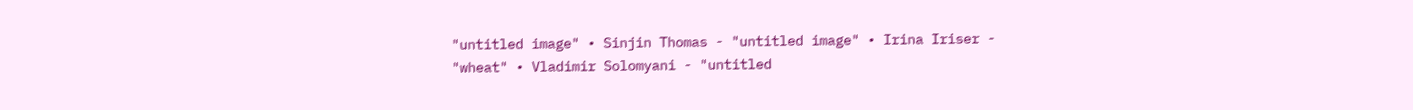"untitled image" • Sinjin Thomas - "untitled image" • Irina Iriser - "wheat" • Vladimir Solomyani - "untitled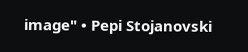image" • Pepi Stojanovski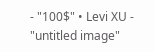- "100$" • Levi XU - "untitled image"